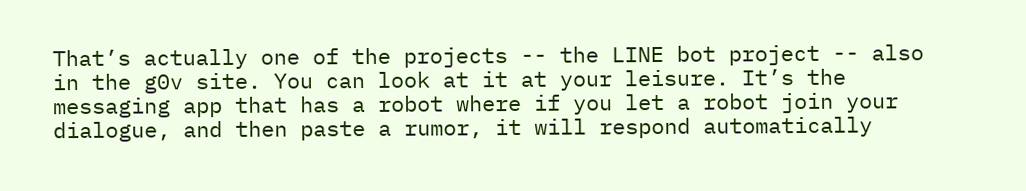That’s actually one of the projects -- the LINE bot project -- also in the g0v site. You can look at it at your leisure. It’s the messaging app that has a robot where if you let a robot join your dialogue, and then paste a rumor, it will respond automatically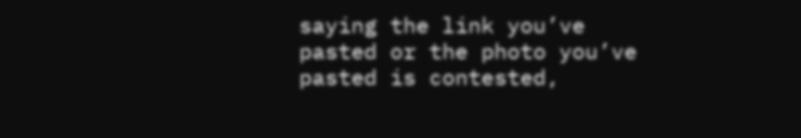saying the link you’ve pasted or the photo you’ve pasted is contested,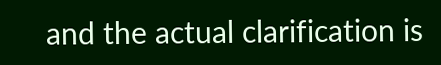and the actual clarification is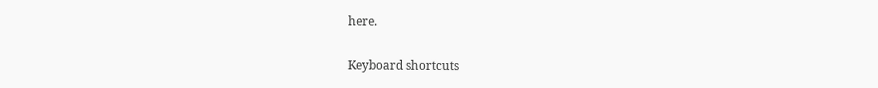here.

Keyboard shortcuts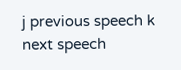j previous speech k next speech